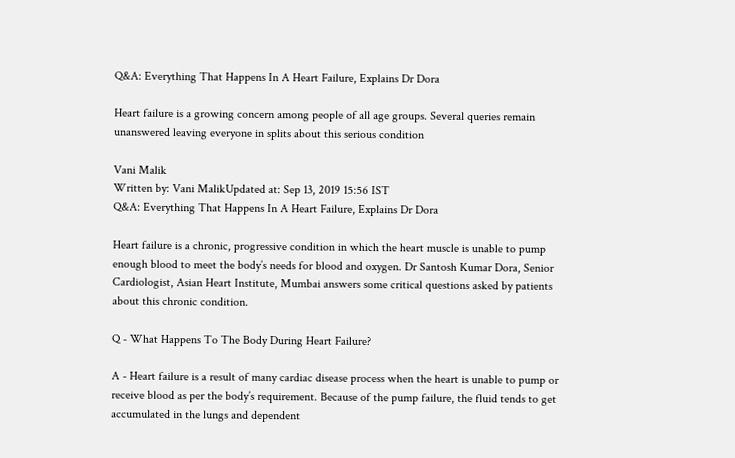Q&A: Everything That Happens In A Heart Failure, Explains Dr Dora

Heart failure is a growing concern among people of all age groups. Several queries remain unanswered leaving everyone in splits about this serious condition

Vani Malik
Written by: Vani MalikUpdated at: Sep 13, 2019 15:56 IST
Q&A: Everything That Happens In A Heart Failure, Explains Dr Dora

Heart failure is a chronic, progressive condition in which the heart muscle is unable to pump enough blood to meet the body’s needs for blood and oxygen. Dr Santosh Kumar Dora, Senior Cardiologist, Asian Heart Institute, Mumbai answers some critical questions asked by patients about this chronic condition.

Q - What Happens To The Body During Heart Failure?

A - Heart failure is a result of many cardiac disease process when the heart is unable to pump or receive blood as per the body’s requirement. Because of the pump failure, the fluid tends to get accumulated in the lungs and dependent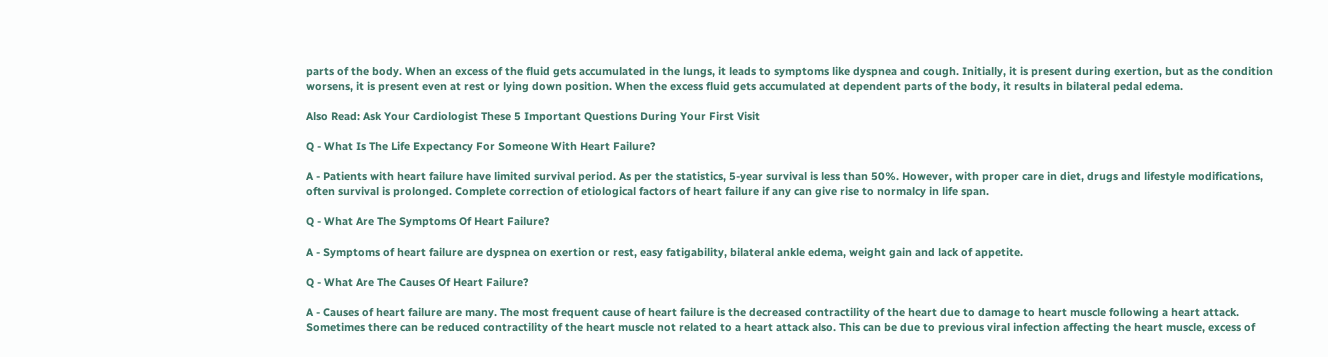parts of the body. When an excess of the fluid gets accumulated in the lungs, it leads to symptoms like dyspnea and cough. Initially, it is present during exertion, but as the condition worsens, it is present even at rest or lying down position. When the excess fluid gets accumulated at dependent parts of the body, it results in bilateral pedal edema.

Also Read: Ask Your Cardiologist These 5 Important Questions During Your First Visit

Q - What Is The Life Expectancy For Someone With Heart Failure?

A - Patients with heart failure have limited survival period. As per the statistics, 5-year survival is less than 50%. However, with proper care in diet, drugs and lifestyle modifications, often survival is prolonged. Complete correction of etiological factors of heart failure if any can give rise to normalcy in life span.

Q - What Are The Symptoms Of Heart Failure?

A - Symptoms of heart failure are dyspnea on exertion or rest, easy fatigability, bilateral ankle edema, weight gain and lack of appetite.

Q - What Are The Causes Of Heart Failure?

A - Causes of heart failure are many. The most frequent cause of heart failure is the decreased contractility of the heart due to damage to heart muscle following a heart attack. Sometimes there can be reduced contractility of the heart muscle not related to a heart attack also. This can be due to previous viral infection affecting the heart muscle, excess of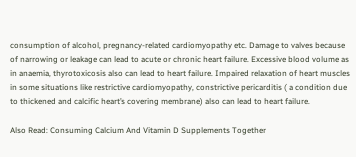consumption of alcohol, pregnancy-related cardiomyopathy etc. Damage to valves because of narrowing or leakage can lead to acute or chronic heart failure. Excessive blood volume as in anaemia, thyrotoxicosis also can lead to heart failure. Impaired relaxation of heart muscles in some situations like restrictive cardiomyopathy, constrictive pericarditis ( a condition due to thickened and calcific heart’s covering membrane) also can lead to heart failure.

Also Read: Consuming Calcium And Vitamin D Supplements Together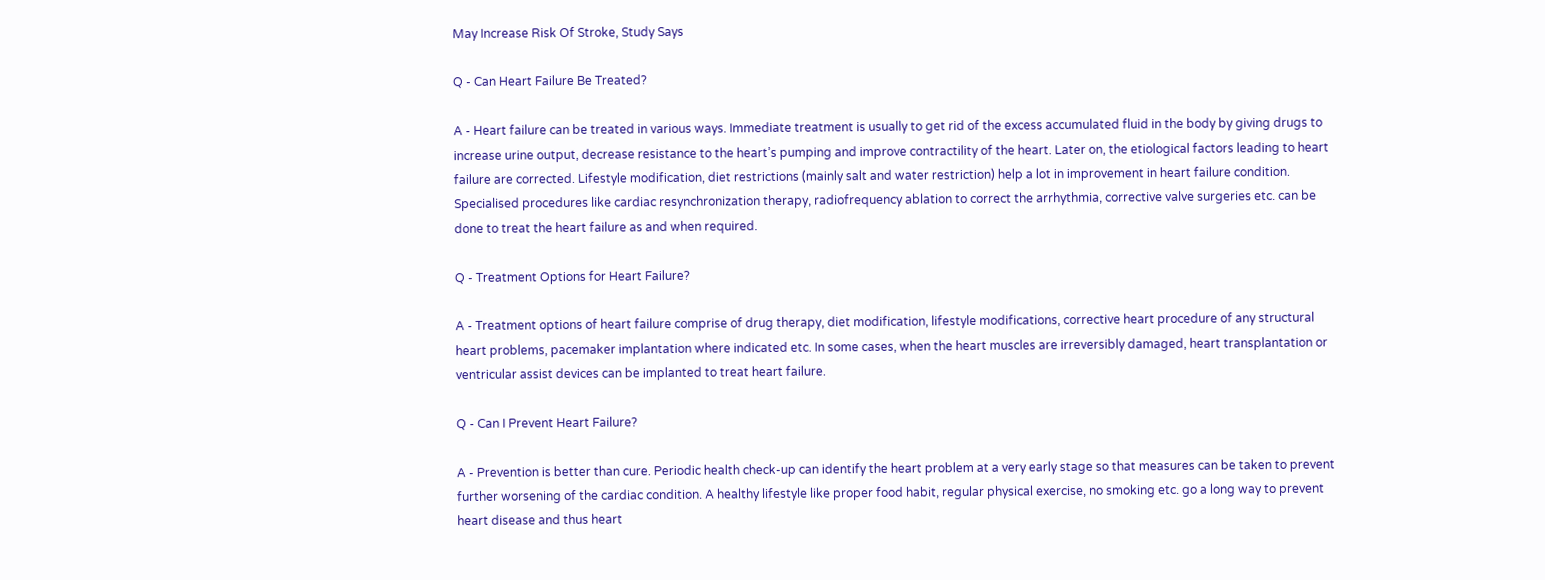May Increase Risk Of Stroke, Study Says

Q - Can Heart Failure Be Treated?

A - Heart failure can be treated in various ways. Immediate treatment is usually to get rid of the excess accumulated fluid in the body by giving drugs to increase urine output, decrease resistance to the heart’s pumping and improve contractility of the heart. Later on, the etiological factors leading to heart failure are corrected. Lifestyle modification, diet restrictions (mainly salt and water restriction) help a lot in improvement in heart failure condition. Specialised procedures like cardiac resynchronization therapy, radiofrequency ablation to correct the arrhythmia, corrective valve surgeries etc. can be done to treat the heart failure as and when required.

Q - Treatment Options for Heart Failure?

A - Treatment options of heart failure comprise of drug therapy, diet modification, lifestyle modifications, corrective heart procedure of any structural heart problems, pacemaker implantation where indicated etc. In some cases, when the heart muscles are irreversibly damaged, heart transplantation or ventricular assist devices can be implanted to treat heart failure.

Q - Can I Prevent Heart Failure?

A - Prevention is better than cure. Periodic health check-up can identify the heart problem at a very early stage so that measures can be taken to prevent further worsening of the cardiac condition. A healthy lifestyle like proper food habit, regular physical exercise, no smoking etc. go a long way to prevent heart disease and thus heart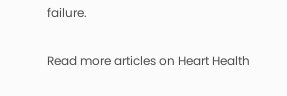failure.

Read more articles on Heart Health